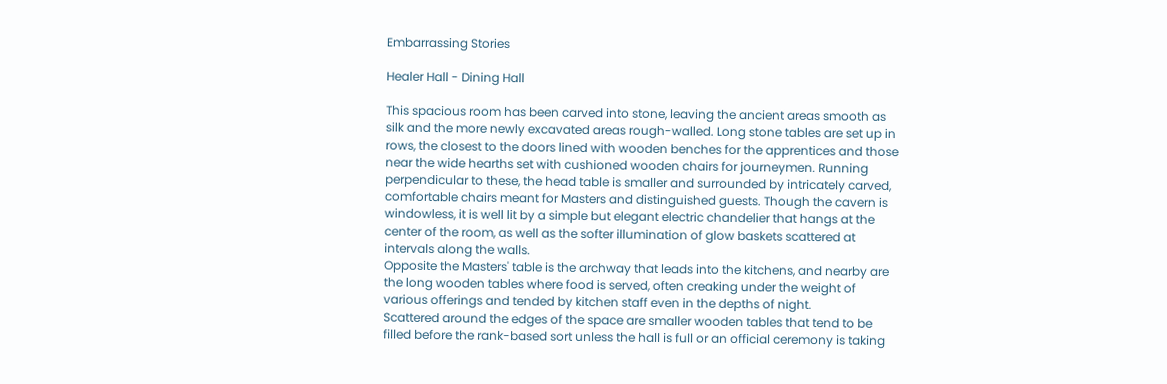Embarrassing Stories

Healer Hall - Dining Hall

This spacious room has been carved into stone, leaving the ancient areas smooth as silk and the more newly excavated areas rough-walled. Long stone tables are set up in rows, the closest to the doors lined with wooden benches for the apprentices and those near the wide hearths set with cushioned wooden chairs for journeymen. Running perpendicular to these, the head table is smaller and surrounded by intricately carved, comfortable chairs meant for Masters and distinguished guests. Though the cavern is windowless, it is well lit by a simple but elegant electric chandelier that hangs at the center of the room, as well as the softer illumination of glow baskets scattered at intervals along the walls.
Opposite the Masters' table is the archway that leads into the kitchens, and nearby are the long wooden tables where food is served, often creaking under the weight of various offerings and tended by kitchen staff even in the depths of night.
Scattered around the edges of the space are smaller wooden tables that tend to be filled before the rank-based sort unless the hall is full or an official ceremony is taking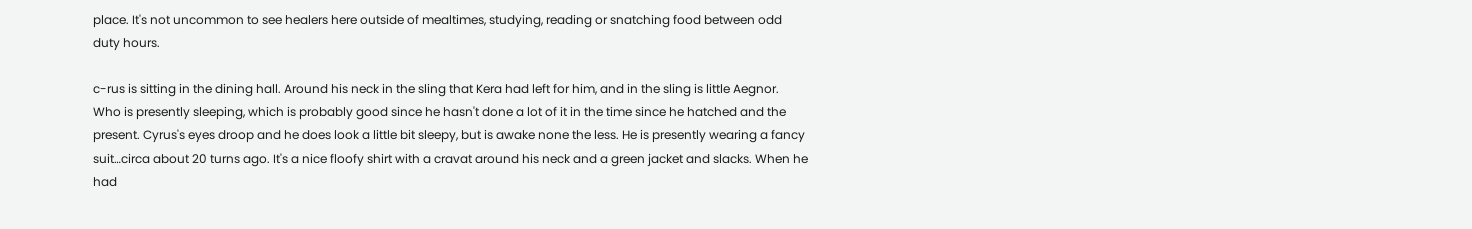place. It's not uncommon to see healers here outside of mealtimes, studying, reading or snatching food between odd duty hours.

c-rus is sitting in the dining hall. Around his neck in the sling that Kera had left for him, and in the sling is little Aegnor. Who is presently sleeping, which is probably good since he hasn't done a lot of it in the time since he hatched and the present. Cyrus's eyes droop and he does look a little bit sleepy, but is awake none the less. He is presently wearing a fancy suit…circa about 20 turns ago. It's a nice floofy shirt with a cravat around his neck and a green jacket and slacks. When he had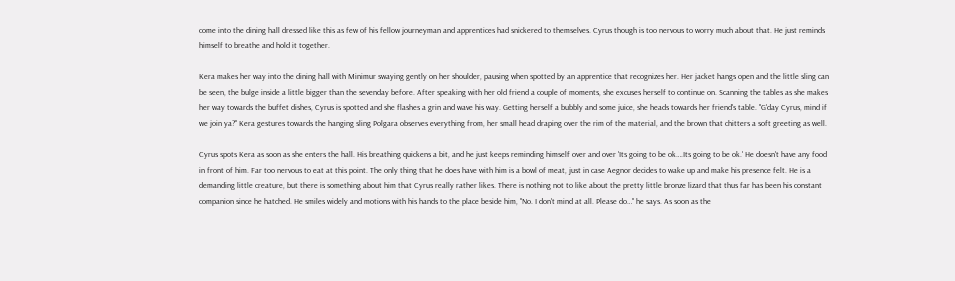come into the dining hall dressed like this as few of his fellow journeyman and apprentices had snickered to themselves. Cyrus though is too nervous to worry much about that. He just reminds himself to breathe and hold it together.

Kera makes her way into the dining hall with Minimur swaying gently on her shoulder, pausing when spotted by an apprentice that recognizes her. Her jacket hangs open and the little sling can be seen, the bulge inside a little bigger than the sevenday before. After speaking with her old friend a couple of moments, she excuses herself to continue on. Scanning the tables as she makes her way towards the buffet dishes, Cyrus is spotted and she flashes a grin and wave his way. Getting herself a bubbly and some juice, she heads towards her friend's table. "G'day Cyrus, mind if we join ya?" Kera gestures towards the hanging sling Polgara observes everything from, her small head draping over the rim of the material, and the brown that chitters a soft greeting as well.

Cyrus spots Kera as soon as she enters the hall. His breathing quickens a bit, and he just keeps reminding himself over and over 'Its going to be ok….Its going to be ok.' He doesn't have any food in front of him. Far too nervous to eat at this point. The only thing that he does have with him is a bowl of meat, just in case Aegnor decides to wake up and make his presence felt. He is a demanding little creature, but there is something about him that Cyrus really rather likes. There is nothing not to like about the pretty little bronze lizard that thus far has been his constant companion since he hatched. He smiles widely and motions with his hands to the place beside him, "No. I don't mind at all. Please do…" he says. As soon as the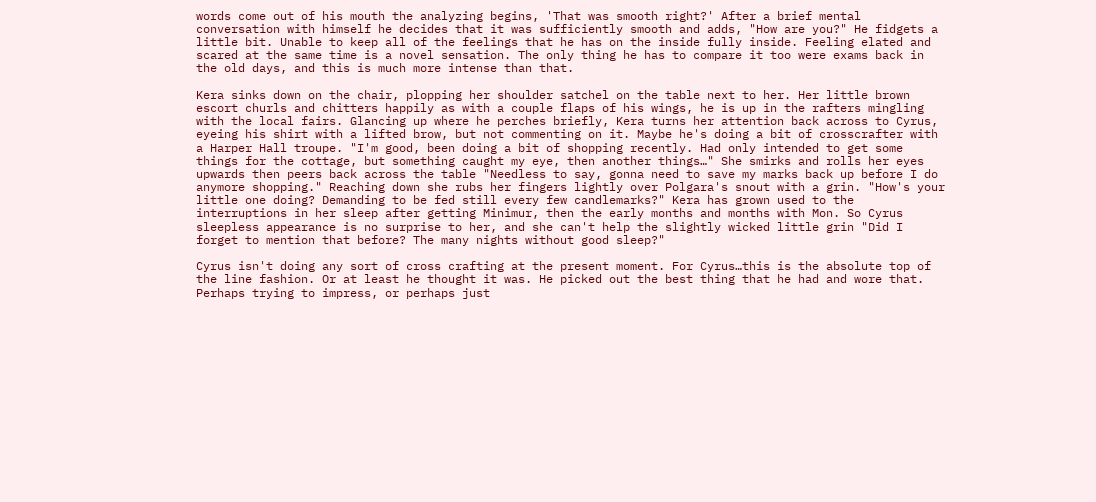words come out of his mouth the analyzing begins, 'That was smooth right?' After a brief mental conversation with himself he decides that it was sufficiently smooth and adds, "How are you?" He fidgets a little bit. Unable to keep all of the feelings that he has on the inside fully inside. Feeling elated and scared at the same time is a novel sensation. The only thing he has to compare it too were exams back in the old days, and this is much more intense than that.

Kera sinks down on the chair, plopping her shoulder satchel on the table next to her. Her little brown escort churls and chitters happily as with a couple flaps of his wings, he is up in the rafters mingling with the local fairs. Glancing up where he perches briefly, Kera turns her attention back across to Cyrus, eyeing his shirt with a lifted brow, but not commenting on it. Maybe he's doing a bit of crosscrafter with a Harper Hall troupe. "I'm good, been doing a bit of shopping recently. Had only intended to get some things for the cottage, but something caught my eye, then another things…" She smirks and rolls her eyes upwards then peers back across the table "Needless to say, gonna need to save my marks back up before I do anymore shopping." Reaching down she rubs her fingers lightly over Polgara's snout with a grin. "How's your little one doing? Demanding to be fed still every few candlemarks?" Kera has grown used to the interruptions in her sleep after getting Minimur, then the early months and months with Mon. So Cyrus sleepless appearance is no surprise to her, and she can't help the slightly wicked little grin "Did I forget to mention that before? The many nights without good sleep?"

Cyrus isn't doing any sort of cross crafting at the present moment. For Cyrus…this is the absolute top of the line fashion. Or at least he thought it was. He picked out the best thing that he had and wore that. Perhaps trying to impress, or perhaps just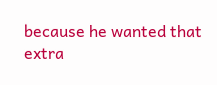because he wanted that extra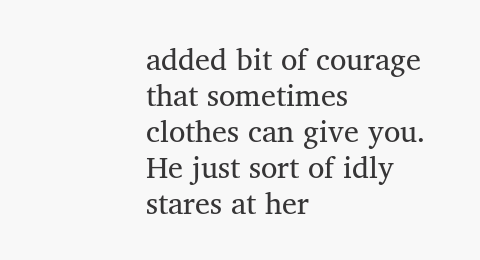added bit of courage that sometimes clothes can give you. He just sort of idly stares at her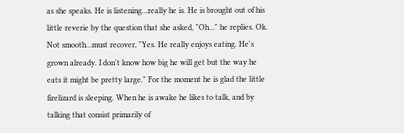as she speaks. He is listening…really he is. He is brought out of his little reverie by the question that she asked, "Oh…" he replies. Ok. Not smooth…must recover, "Yes. He really enjoys eating. He's grown already. I don't know how big he will get but the way he eats it might be pretty large." For the moment he is glad the little firelizard is sleeping. When he is awake he likes to talk, and by talking that consist primarily of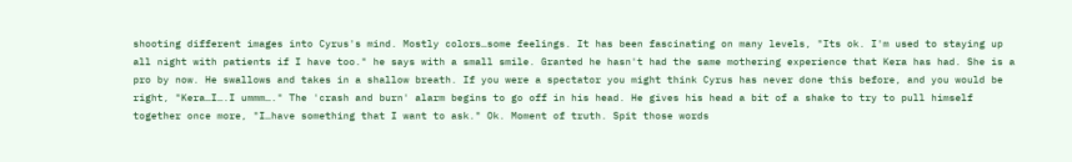shooting different images into Cyrus's mind. Mostly colors…some feelings. It has been fascinating on many levels, "Its ok. I'm used to staying up all night with patients if I have too." he says with a small smile. Granted he hasn't had the same mothering experience that Kera has had. She is a pro by now. He swallows and takes in a shallow breath. If you were a spectator you might think Cyrus has never done this before, and you would be right, "Kera…I….I ummm…." The 'crash and burn' alarm begins to go off in his head. He gives his head a bit of a shake to try to pull himself together once more, "I…have something that I want to ask." Ok. Moment of truth. Spit those words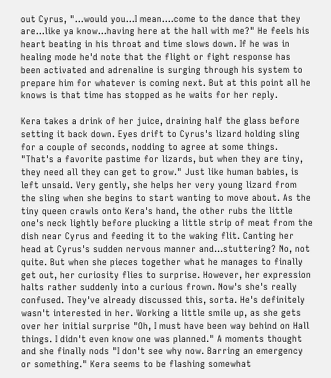out Cyrus, "…would you…I mean….come to the dance that they are…like ya know…having here at the hall with me?" He feels his heart beating in his throat and time slows down. If he was in healing mode he'd note that the flight or fight response has been activated and adrenaline is surging through his system to prepare him for whatever is coming next. But at this point all he knows is that time has stopped as he waits for her reply.

Kera takes a drink of her juice, draining half the glass before setting it back down. Eyes drift to Cyrus's lizard holding sling for a couple of seconds, nodding to agree at some things. "That's a favorite pastime for lizards, but when they are tiny, they need all they can get to grow." Just like human babies, is left unsaid. Very gently, she helps her very young lizard from the sling when she begins to start wanting to move about. As the tiny queen crawls onto Kera's hand, the other rubs the little one's neck lightly before plucking a little strip of meat from the dish near Cyrus and feeding it to the waking flit. Canting her head at Cyrus's sudden nervous manner and…stuttering? No, not quite. But when she pieces together what he manages to finally get out, her curiosity flies to surprise. However, her expression halts rather suddenly into a curious frown. Now's she's really confused. They've already discussed this, sorta. He's definitely wasn't interested in her. Working a little smile up, as she gets over her initial surprise "Oh, I must have been way behind on Hall things. I didn't even know one was planned." A moments thought and she finally nods "I don't see why now. Barring an emergency or something." Kera seems to be flashing somewhat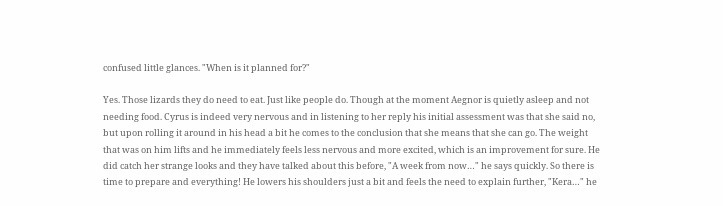confused little glances. "When is it planned for?"

Yes. Those lizards they do need to eat. Just like people do. Though at the moment Aegnor is quietly asleep and not needing food. Cyrus is indeed very nervous and in listening to her reply his initial assessment was that she said no, but upon rolling it around in his head a bit he comes to the conclusion that she means that she can go. The weight that was on him lifts and he immediately feels less nervous and more excited, which is an improvement for sure. He did catch her strange looks and they have talked about this before, "A week from now…" he says quickly. So there is time to prepare and everything! He lowers his shoulders just a bit and feels the need to explain further, "Kera…" he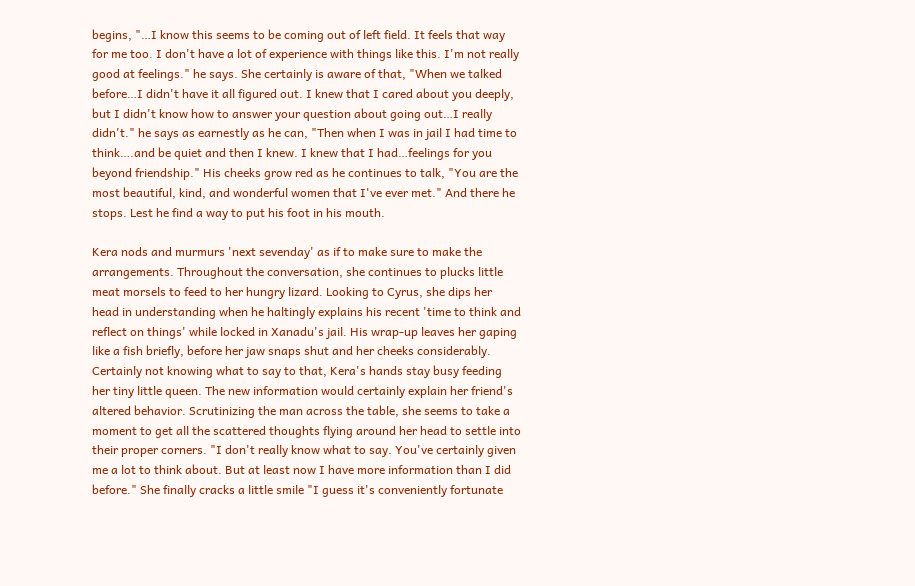begins, "…I know this seems to be coming out of left field. It feels that way for me too. I don't have a lot of experience with things like this. I'm not really good at feelings." he says. She certainly is aware of that, "When we talked before…I didn't have it all figured out. I knew that I cared about you deeply, but I didn't know how to answer your question about going out…I really didn't." he says as earnestly as he can, "Then when I was in jail I had time to think….and be quiet and then I knew. I knew that I had…feelings for you beyond friendship." His cheeks grow red as he continues to talk, "You are the most beautiful, kind, and wonderful women that I've ever met." And there he stops. Lest he find a way to put his foot in his mouth.

Kera nods and murmurs 'next sevenday' as if to make sure to make the arrangements. Throughout the conversation, she continues to plucks little meat morsels to feed to her hungry lizard. Looking to Cyrus, she dips her head in understanding when he haltingly explains his recent 'time to think and reflect on things' while locked in Xanadu's jail. His wrap-up leaves her gaping like a fish briefly, before her jaw snaps shut and her cheeks considerably. Certainly not knowing what to say to that, Kera's hands stay busy feeding her tiny little queen. The new information would certainly explain her friend's altered behavior. Scrutinizing the man across the table, she seems to take a moment to get all the scattered thoughts flying around her head to settle into their proper corners. "I don't really know what to say. You've certainly given me a lot to think about. But at least now I have more information than I did before." She finally cracks a little smile "I guess it's conveniently fortunate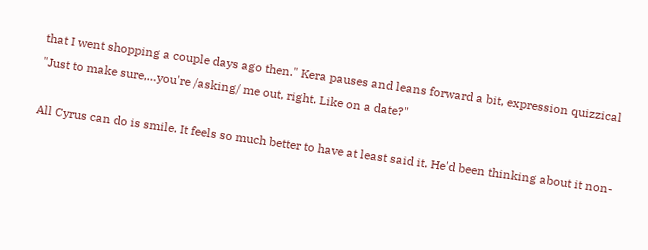that I went shopping a couple days ago then." Kera pauses and leans forward a bit, expression quizzical "Just to make sure,…you're /asking/ me out, right. Like on a date?"

All Cyrus can do is smile. It feels so much better to have at least said it. He'd been thinking about it non-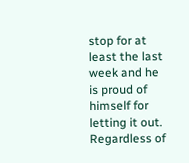stop for at least the last week and he is proud of himself for letting it out. Regardless of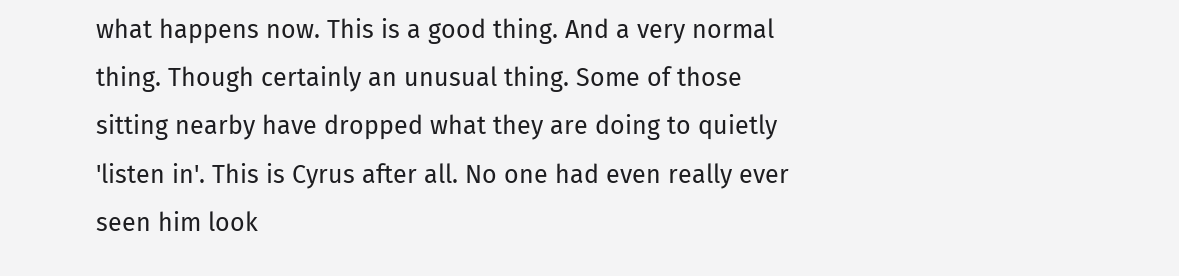what happens now. This is a good thing. And a very normal thing. Though certainly an unusual thing. Some of those sitting nearby have dropped what they are doing to quietly 'listen in'. This is Cyrus after all. No one had even really ever seen him look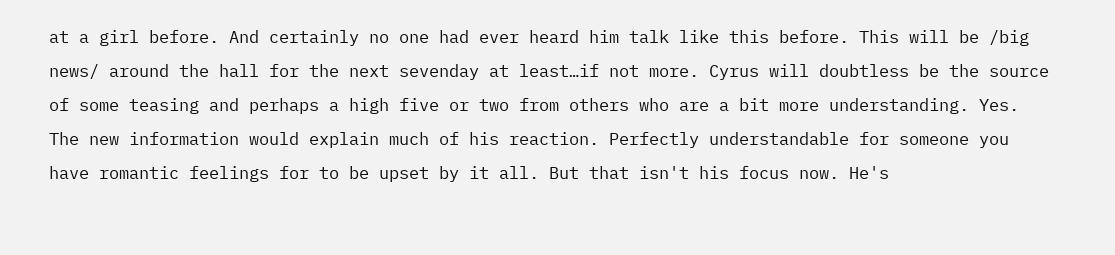at a girl before. And certainly no one had ever heard him talk like this before. This will be /big news/ around the hall for the next sevenday at least…if not more. Cyrus will doubtless be the source of some teasing and perhaps a high five or two from others who are a bit more understanding. Yes. The new information would explain much of his reaction. Perfectly understandable for someone you have romantic feelings for to be upset by it all. But that isn't his focus now. He's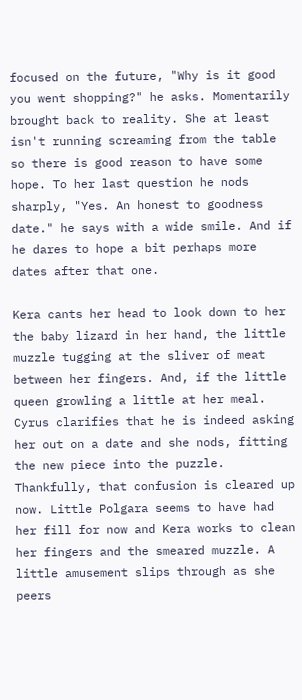focused on the future, "Why is it good you went shopping?" he asks. Momentarily brought back to reality. She at least isn't running screaming from the table so there is good reason to have some hope. To her last question he nods sharply, "Yes. An honest to goodness date." he says with a wide smile. And if he dares to hope a bit perhaps more dates after that one.

Kera cants her head to look down to her the baby lizard in her hand, the little muzzle tugging at the sliver of meat between her fingers. And, if the little queen growling a little at her meal. Cyrus clarifies that he is indeed asking her out on a date and she nods, fitting the new piece into the puzzle. Thankfully, that confusion is cleared up now. Little Polgara seems to have had her fill for now and Kera works to clean her fingers and the smeared muzzle. A little amusement slips through as she peers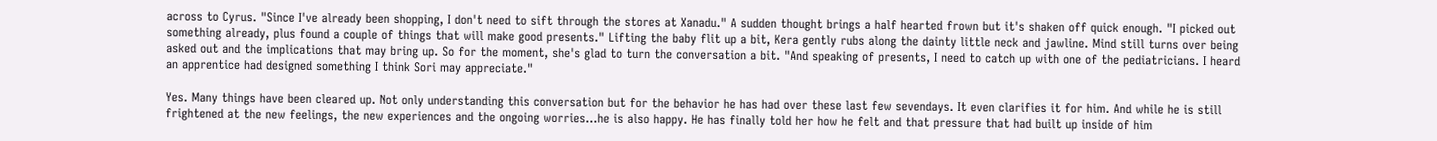across to Cyrus. "Since I've already been shopping, I don't need to sift through the stores at Xanadu." A sudden thought brings a half hearted frown but it's shaken off quick enough. "I picked out something already, plus found a couple of things that will make good presents." Lifting the baby flit up a bit, Kera gently rubs along the dainty little neck and jawline. Mind still turns over being asked out and the implications that may bring up. So for the moment, she's glad to turn the conversation a bit. "And speaking of presents, I need to catch up with one of the pediatricians. I heard an apprentice had designed something I think Sori may appreciate."

Yes. Many things have been cleared up. Not only understanding this conversation but for the behavior he has had over these last few sevendays. It even clarifies it for him. And while he is still frightened at the new feelings, the new experiences and the ongoing worries…he is also happy. He has finally told her how he felt and that pressure that had built up inside of him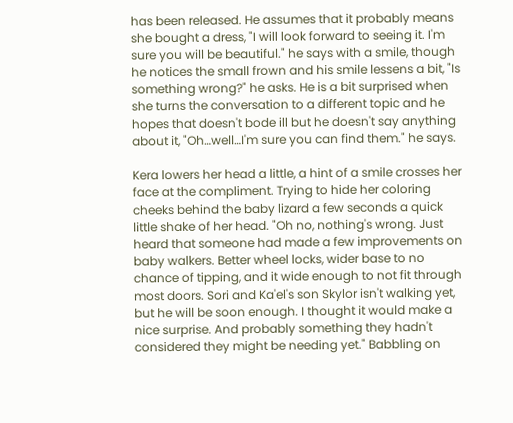has been released. He assumes that it probably means she bought a dress, "I will look forward to seeing it. I'm sure you will be beautiful." he says with a smile, though he notices the small frown and his smile lessens a bit, "Is something wrong?" he asks. He is a bit surprised when she turns the conversation to a different topic and he hopes that doesn't bode ill but he doesn't say anything about it, "Oh…well…I'm sure you can find them." he says.

Kera lowers her head a little, a hint of a smile crosses her face at the compliment. Trying to hide her coloring cheeks behind the baby lizard a few seconds a quick little shake of her head. "Oh no, nothing's wrong. Just heard that someone had made a few improvements on baby walkers. Better wheel locks, wider base to no chance of tipping, and it wide enough to not fit through most doors. Sori and Ka'el's son Skylor isn't walking yet, but he will be soon enough. I thought it would make a nice surprise. And probably something they hadn't considered they might be needing yet." Babbling on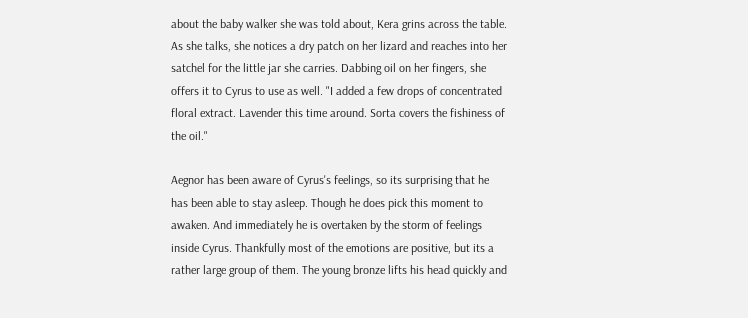about the baby walker she was told about, Kera grins across the table. As she talks, she notices a dry patch on her lizard and reaches into her satchel for the little jar she carries. Dabbing oil on her fingers, she offers it to Cyrus to use as well. "I added a few drops of concentrated floral extract. Lavender this time around. Sorta covers the fishiness of the oil."

Aegnor has been aware of Cyrus's feelings, so its surprising that he has been able to stay asleep. Though he does pick this moment to awaken. And immediately he is overtaken by the storm of feelings inside Cyrus. Thankfully most of the emotions are positive, but its a rather large group of them. The young bronze lifts his head quickly and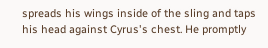spreads his wings inside of the sling and taps his head against Cyrus's chest. He promptly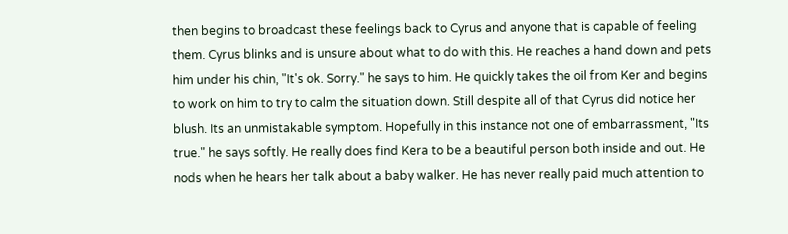then begins to broadcast these feelings back to Cyrus and anyone that is capable of feeling them. Cyrus blinks and is unsure about what to do with this. He reaches a hand down and pets him under his chin, "It's ok. Sorry." he says to him. He quickly takes the oil from Ker and begins to work on him to try to calm the situation down. Still despite all of that Cyrus did notice her blush. Its an unmistakable symptom. Hopefully in this instance not one of embarrassment, "Its true." he says softly. He really does find Kera to be a beautiful person both inside and out. He nods when he hears her talk about a baby walker. He has never really paid much attention to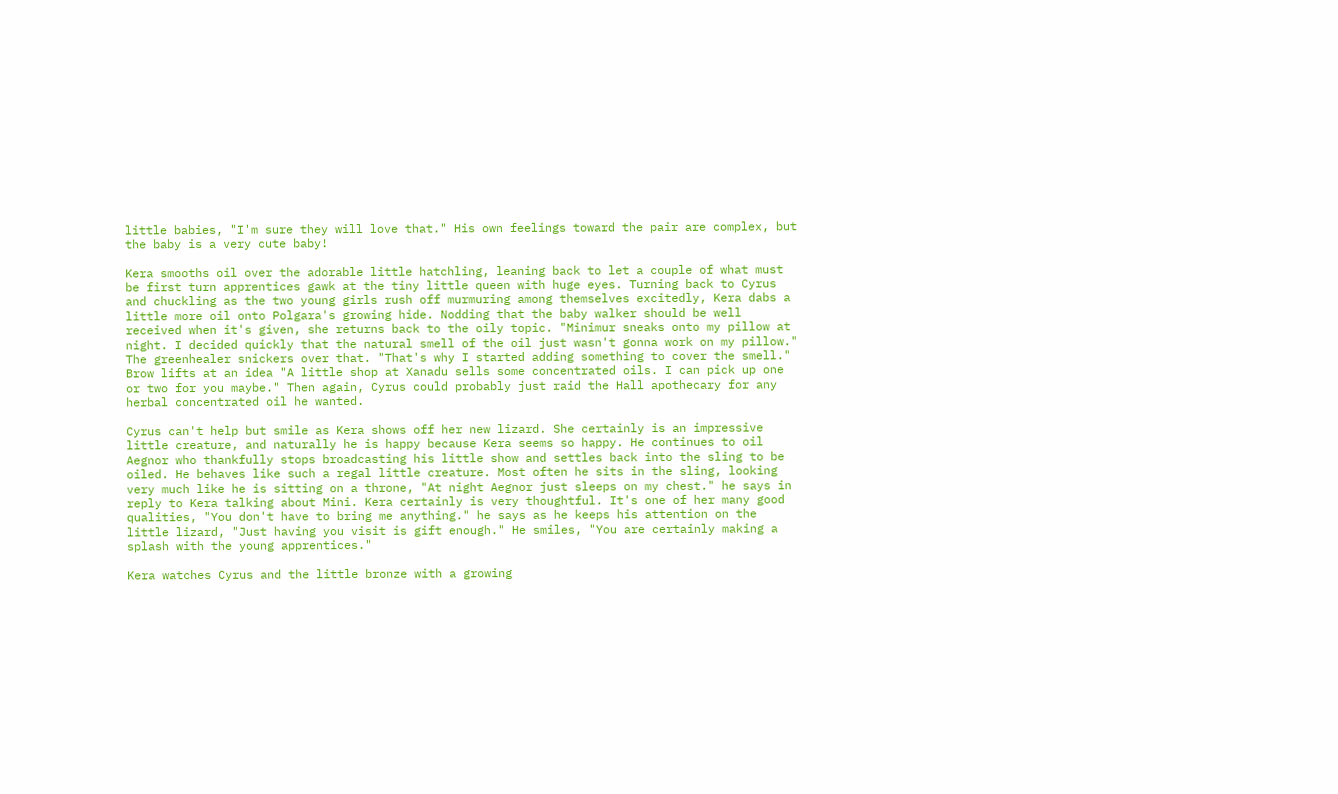little babies, "I'm sure they will love that." His own feelings toward the pair are complex, but the baby is a very cute baby!

Kera smooths oil over the adorable little hatchling, leaning back to let a couple of what must be first turn apprentices gawk at the tiny little queen with huge eyes. Turning back to Cyrus and chuckling as the two young girls rush off murmuring among themselves excitedly, Kera dabs a little more oil onto Polgara's growing hide. Nodding that the baby walker should be well received when it's given, she returns back to the oily topic. "Minimur sneaks onto my pillow at night. I decided quickly that the natural smell of the oil just wasn't gonna work on my pillow." The greenhealer snickers over that. "That's why I started adding something to cover the smell." Brow lifts at an idea "A little shop at Xanadu sells some concentrated oils. I can pick up one or two for you maybe." Then again, Cyrus could probably just raid the Hall apothecary for any herbal concentrated oil he wanted.

Cyrus can't help but smile as Kera shows off her new lizard. She certainly is an impressive little creature, and naturally he is happy because Kera seems so happy. He continues to oil Aegnor who thankfully stops broadcasting his little show and settles back into the sling to be oiled. He behaves like such a regal little creature. Most often he sits in the sling, looking very much like he is sitting on a throne, "At night Aegnor just sleeps on my chest." he says in reply to Kera talking about Mini. Kera certainly is very thoughtful. It's one of her many good qualities, "You don't have to bring me anything." he says as he keeps his attention on the little lizard, "Just having you visit is gift enough." He smiles, "You are certainly making a splash with the young apprentices."

Kera watches Cyrus and the little bronze with a growing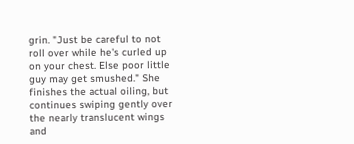grin. "Just be careful to not roll over while he's curled up on your chest. Else poor little guy may get smushed." She finishes the actual oiling, but continues swiping gently over the nearly translucent wings and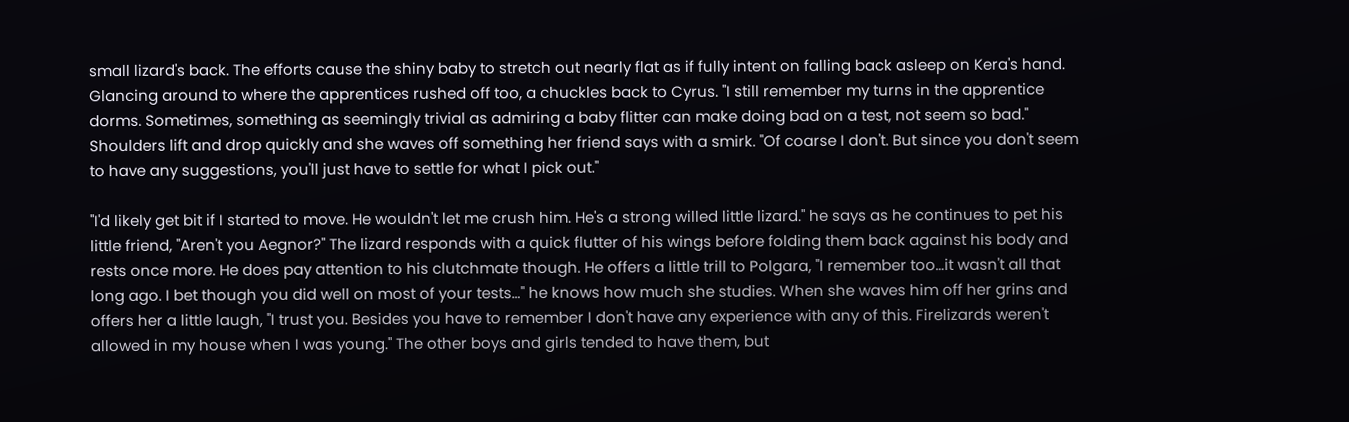small lizard's back. The efforts cause the shiny baby to stretch out nearly flat as if fully intent on falling back asleep on Kera's hand. Glancing around to where the apprentices rushed off too, a chuckles back to Cyrus. "I still remember my turns in the apprentice dorms. Sometimes, something as seemingly trivial as admiring a baby flitter can make doing bad on a test, not seem so bad." Shoulders lift and drop quickly and she waves off something her friend says with a smirk. "Of coarse I don't. But since you don't seem to have any suggestions, you'll just have to settle for what I pick out."

"I'd likely get bit if I started to move. He wouldn't let me crush him. He's a strong willed little lizard." he says as he continues to pet his little friend, "Aren't you Aegnor?" The lizard responds with a quick flutter of his wings before folding them back against his body and rests once more. He does pay attention to his clutchmate though. He offers a little trill to Polgara, "I remember too…it wasn't all that long ago. I bet though you did well on most of your tests…" he knows how much she studies. When she waves him off her grins and offers her a little laugh, "I trust you. Besides you have to remember I don't have any experience with any of this. Firelizards weren't allowed in my house when I was young." The other boys and girls tended to have them, but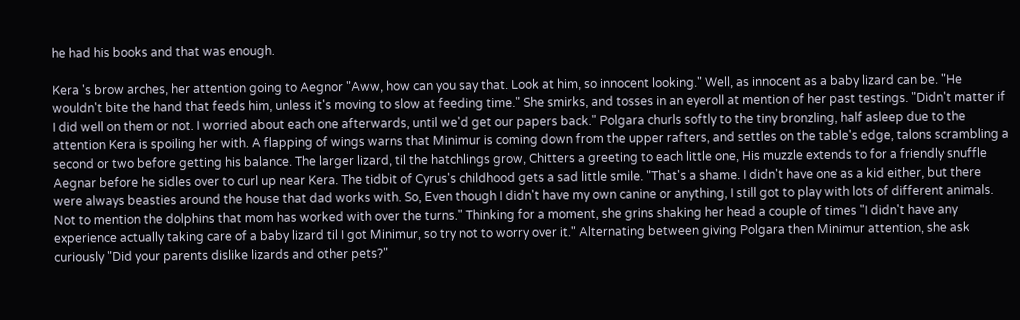he had his books and that was enough.

Kera 's brow arches, her attention going to Aegnor "Aww, how can you say that. Look at him, so innocent looking." Well, as innocent as a baby lizard can be. "He wouldn't bite the hand that feeds him, unless it's moving to slow at feeding time." She smirks, and tosses in an eyeroll at mention of her past testings. "Didn't matter if I did well on them or not. I worried about each one afterwards, until we'd get our papers back." Polgara churls softly to the tiny bronzling, half asleep due to the attention Kera is spoiling her with. A flapping of wings warns that Minimur is coming down from the upper rafters, and settles on the table's edge, talons scrambling a second or two before getting his balance. The larger lizard, til the hatchlings grow, Chitters a greeting to each little one, His muzzle extends to for a friendly snuffle Aegnar before he sidles over to curl up near Kera. The tidbit of Cyrus's childhood gets a sad little smile. "That's a shame. I didn't have one as a kid either, but there were always beasties around the house that dad works with. So, Even though I didn't have my own canine or anything, I still got to play with lots of different animals. Not to mention the dolphins that mom has worked with over the turns." Thinking for a moment, she grins shaking her head a couple of times "I didn't have any experience actually taking care of a baby lizard til I got Minimur, so try not to worry over it." Alternating between giving Polgara then Minimur attention, she ask curiously "Did your parents dislike lizards and other pets?"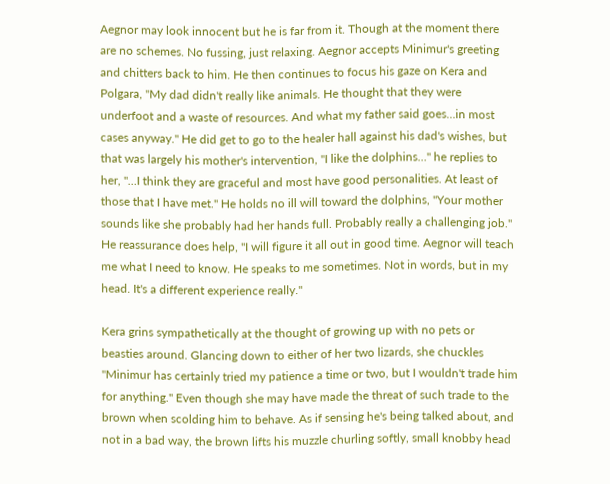Aegnor may look innocent but he is far from it. Though at the moment there are no schemes. No fussing, just relaxing. Aegnor accepts Minimur's greeting and chitters back to him. He then continues to focus his gaze on Kera and Polgara, "My dad didn't really like animals. He thought that they were underfoot and a waste of resources. And what my father said goes…in most cases anyway." He did get to go to the healer hall against his dad's wishes, but that was largely his mother's intervention, "I like the dolphins…" he replies to her, "…I think they are graceful and most have good personalities. At least of those that I have met." He holds no ill will toward the dolphins, "Your mother sounds like she probably had her hands full. Probably really a challenging job." He reassurance does help, "I will figure it all out in good time. Aegnor will teach me what I need to know. He speaks to me sometimes. Not in words, but in my head. It's a different experience really."

Kera grins sympathetically at the thought of growing up with no pets or beasties around. Glancing down to either of her two lizards, she chuckles "Minimur has certainly tried my patience a time or two, but I wouldn't trade him for anything." Even though she may have made the threat of such trade to the brown when scolding him to behave. As if sensing he's being talked about, and not in a bad way, the brown lifts his muzzle churling softly, small knobby head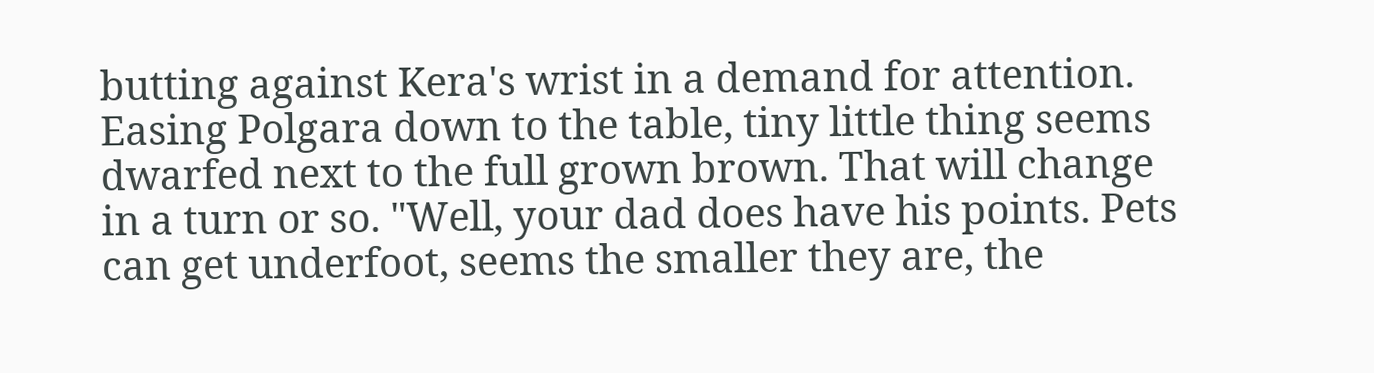butting against Kera's wrist in a demand for attention. Easing Polgara down to the table, tiny little thing seems dwarfed next to the full grown brown. That will change in a turn or so. "Well, your dad does have his points. Pets can get underfoot, seems the smaller they are, the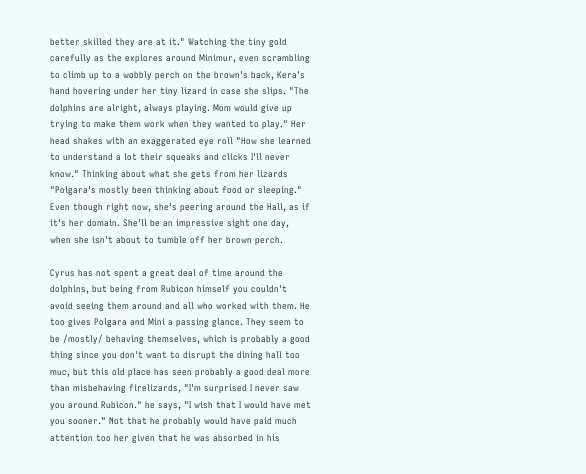better skilled they are at it." Watching the tiny gold carefully as the explores around Minimur, even scrambling to climb up to a wobbly perch on the brown's back, Kera's hand hovering under her tiny lizard in case she slips. "The dolphins are alright, always playing. Mom would give up trying to make them work when they wanted to play." Her head shakes with an exaggerated eye roll "How she learned to understand a lot their squeaks and clicks I'll never know." Thinking about what she gets from her lizards "Polgara's mostly been thinking about food or sleeping." Even though right now, she's peering around the Hall, as if it's her domain. She'll be an impressive sight one day, when she isn't about to tumble off her brown perch.

Cyrus has not spent a great deal of time around the dolphins, but being from Rubicon himself you couldn't avoid seeing them around and all who worked with them. He too gives Polgara and Mini a passing glance. They seem to be /mostly/ behaving themselves, which is probably a good thing since you don't want to disrupt the dining hall too muc, but this old place has seen probably a good deal more than misbehaving firelizards, "I'm surprised I never saw you around Rubicon." he says, "I wish that I would have met you sooner." Not that he probably would have paid much attention too her given that he was absorbed in his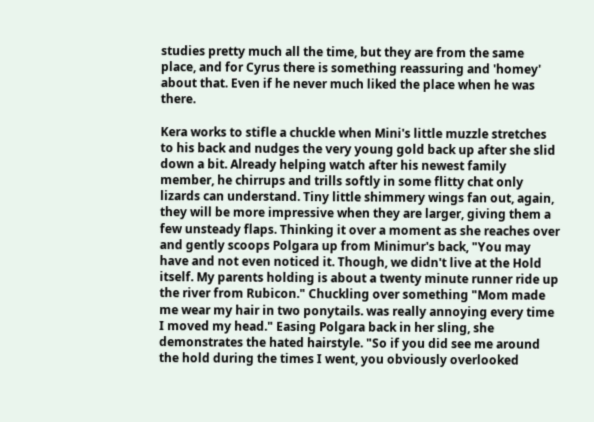studies pretty much all the time, but they are from the same place, and for Cyrus there is something reassuring and 'homey' about that. Even if he never much liked the place when he was there.

Kera works to stifle a chuckle when Mini's little muzzle stretches to his back and nudges the very young gold back up after she slid down a bit. Already helping watch after his newest family member, he chirrups and trills softly in some flitty chat only lizards can understand. Tiny little shimmery wings fan out, again, they will be more impressive when they are larger, giving them a few unsteady flaps. Thinking it over a moment as she reaches over and gently scoops Polgara up from Minimur's back, "You may have and not even noticed it. Though, we didn't live at the Hold itself. My parents holding is about a twenty minute runner ride up the river from Rubicon." Chuckling over something "Mom made me wear my hair in two ponytails. was really annoying every time I moved my head." Easing Polgara back in her sling, she demonstrates the hated hairstyle. "So if you did see me around the hold during the times I went, you obviously overlooked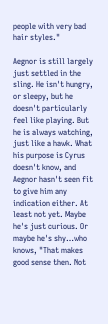people with very bad hair styles."

Aegnor is still largely just settled in the sling. He isn't hungry, or sleepy, but he doesn't particularly feel like playing. But he is always watching, just like a hawk. What his purpose is Cyrus doesn't know, and Aegnor hasn't seen fit to give him any indication either. At least not yet. Maybe he's just curious. Or maybe he's shy…who knows, "That makes good sense then. Not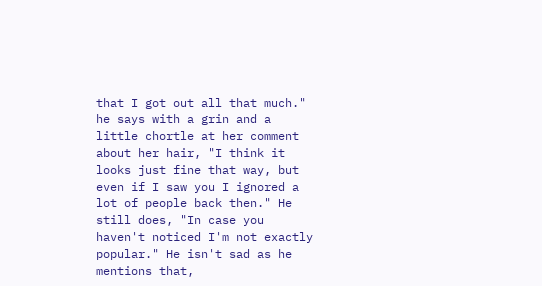that I got out all that much." he says with a grin and a little chortle at her comment about her hair, "I think it looks just fine that way, but even if I saw you I ignored a lot of people back then." He still does, "In case you haven't noticed I'm not exactly popular." He isn't sad as he mentions that,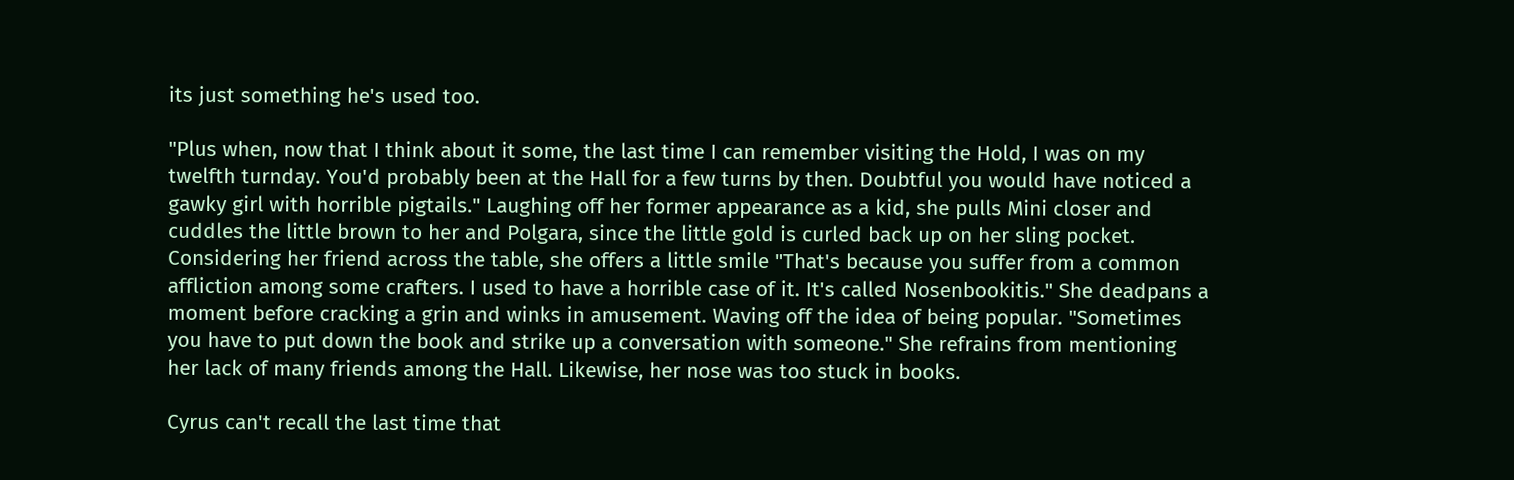its just something he's used too.

"Plus when, now that I think about it some, the last time I can remember visiting the Hold, I was on my twelfth turnday. You'd probably been at the Hall for a few turns by then. Doubtful you would have noticed a gawky girl with horrible pigtails." Laughing off her former appearance as a kid, she pulls Mini closer and cuddles the little brown to her and Polgara, since the little gold is curled back up on her sling pocket. Considering her friend across the table, she offers a little smile "That's because you suffer from a common affliction among some crafters. I used to have a horrible case of it. It's called Nosenbookitis." She deadpans a moment before cracking a grin and winks in amusement. Waving off the idea of being popular. "Sometimes you have to put down the book and strike up a conversation with someone." She refrains from mentioning her lack of many friends among the Hall. Likewise, her nose was too stuck in books.

Cyrus can't recall the last time that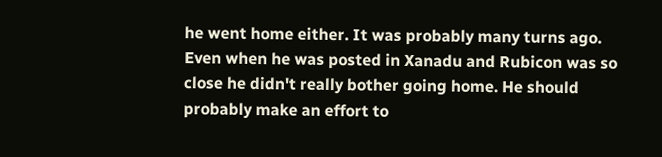he went home either. It was probably many turns ago. Even when he was posted in Xanadu and Rubicon was so close he didn't really bother going home. He should probably make an effort to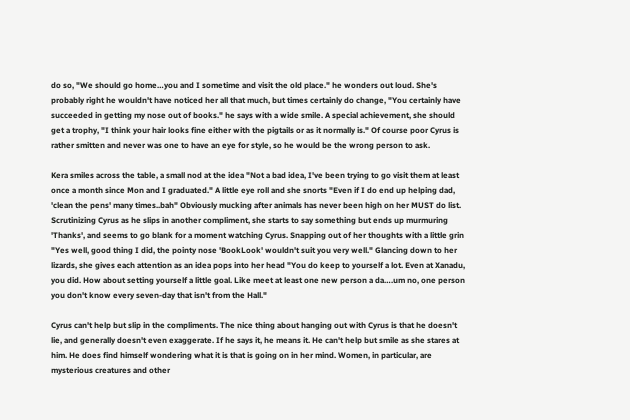do so, "We should go home…you and I sometime and visit the old place." he wonders out loud. She's probably right he wouldn't have noticed her all that much, but times certainly do change, "You certainly have succeeded in getting my nose out of books." he says with a wide smile. A special achievement, she should get a trophy, "I think your hair looks fine either with the pigtails or as it normally is." Of course poor Cyrus is rather smitten and never was one to have an eye for style, so he would be the wrong person to ask.

Kera smiles across the table, a small nod at the idea "Not a bad idea, I've been trying to go visit them at least once a month since Mon and I graduated." A little eye roll and she snorts "Even if I do end up helping dad, 'clean the pens' many times..bah" Obviously mucking after animals has never been high on her MUST do list. Scrutinizing Cyrus as he slips in another compliment, she starts to say something but ends up murmuring 'Thanks', and seems to go blank for a moment watching Cyrus. Snapping out of her thoughts with a little grin "Yes well, good thing I did, the pointy nose 'BookLook' wouldn't suit you very well." Glancing down to her lizards, she gives each attention as an idea pops into her head "You do keep to yourself a lot. Even at Xanadu, you did. How about setting yourself a little goal. Like meet at least one new person a da….um no, one person you don't know every seven-day that isn't from the Hall."

Cyrus can't help but slip in the compliments. The nice thing about hanging out with Cyrus is that he doesn't lie, and generally doesn't even exaggerate. If he says it, he means it. He can't help but smile as she stares at him. He does find himself wondering what it is that is going on in her mind. Women, in particular, are mysterious creatures and other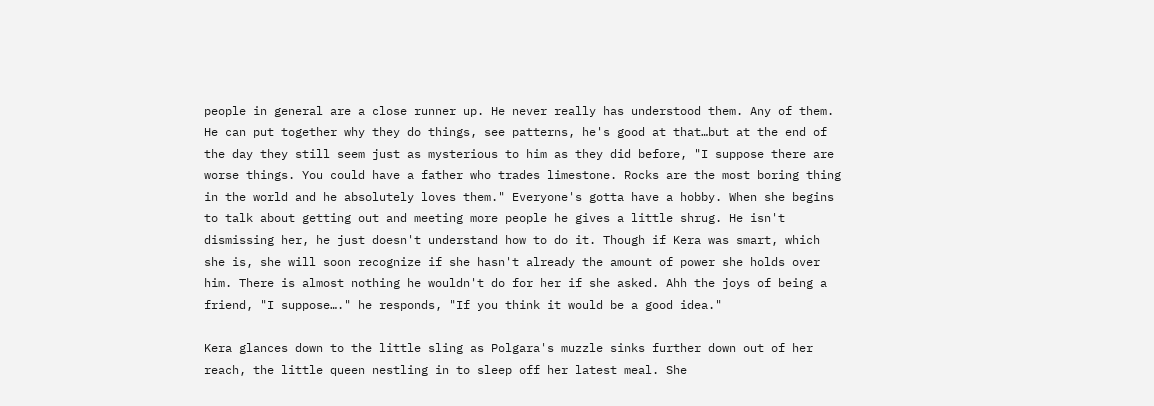people in general are a close runner up. He never really has understood them. Any of them. He can put together why they do things, see patterns, he's good at that…but at the end of the day they still seem just as mysterious to him as they did before, "I suppose there are worse things. You could have a father who trades limestone. Rocks are the most boring thing in the world and he absolutely loves them." Everyone's gotta have a hobby. When she begins to talk about getting out and meeting more people he gives a little shrug. He isn't dismissing her, he just doesn't understand how to do it. Though if Kera was smart, which she is, she will soon recognize if she hasn't already the amount of power she holds over him. There is almost nothing he wouldn't do for her if she asked. Ahh the joys of being a friend, "I suppose…." he responds, "If you think it would be a good idea."

Kera glances down to the little sling as Polgara's muzzle sinks further down out of her reach, the little queen nestling in to sleep off her latest meal. She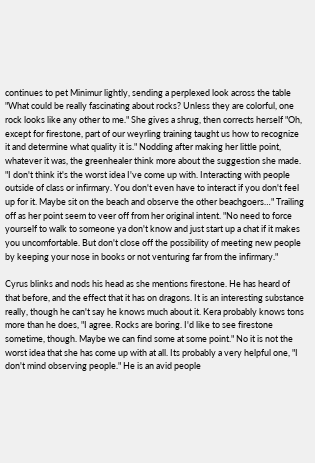continues to pet Minimur lightly, sending a perplexed look across the table "What could be really fascinating about rocks? Unless they are colorful, one rock looks like any other to me." She gives a shrug, then corrects herself "Oh, except for firestone, part of our weyrling training taught us how to recognize it and determine what quality it is." Nodding after making her little point, whatever it was, the greenhealer think more about the suggestion she made. "I don't think it's the worst idea I've come up with. Interacting with people outside of class or infirmary. You don't even have to interact if you don't feel up for it. Maybe sit on the beach and observe the other beachgoers…" Trailing off as her point seem to veer off from her original intent. "No need to force yourself to walk to someone ya don't know and just start up a chat if it makes you uncomfortable. But don't close off the possibility of meeting new people by keeping your nose in books or not venturing far from the infirmary."

Cyrus blinks and nods his head as she mentions firestone. He has heard of that before, and the effect that it has on dragons. It is an interesting substance really, though he can't say he knows much about it. Kera probably knows tons more than he does, "I agree. Rocks are boring. I'd like to see firestone sometime, though. Maybe we can find some at some point." No it is not the worst idea that she has come up with at all. Its probably a very helpful one, "I don't mind observing people." He is an avid people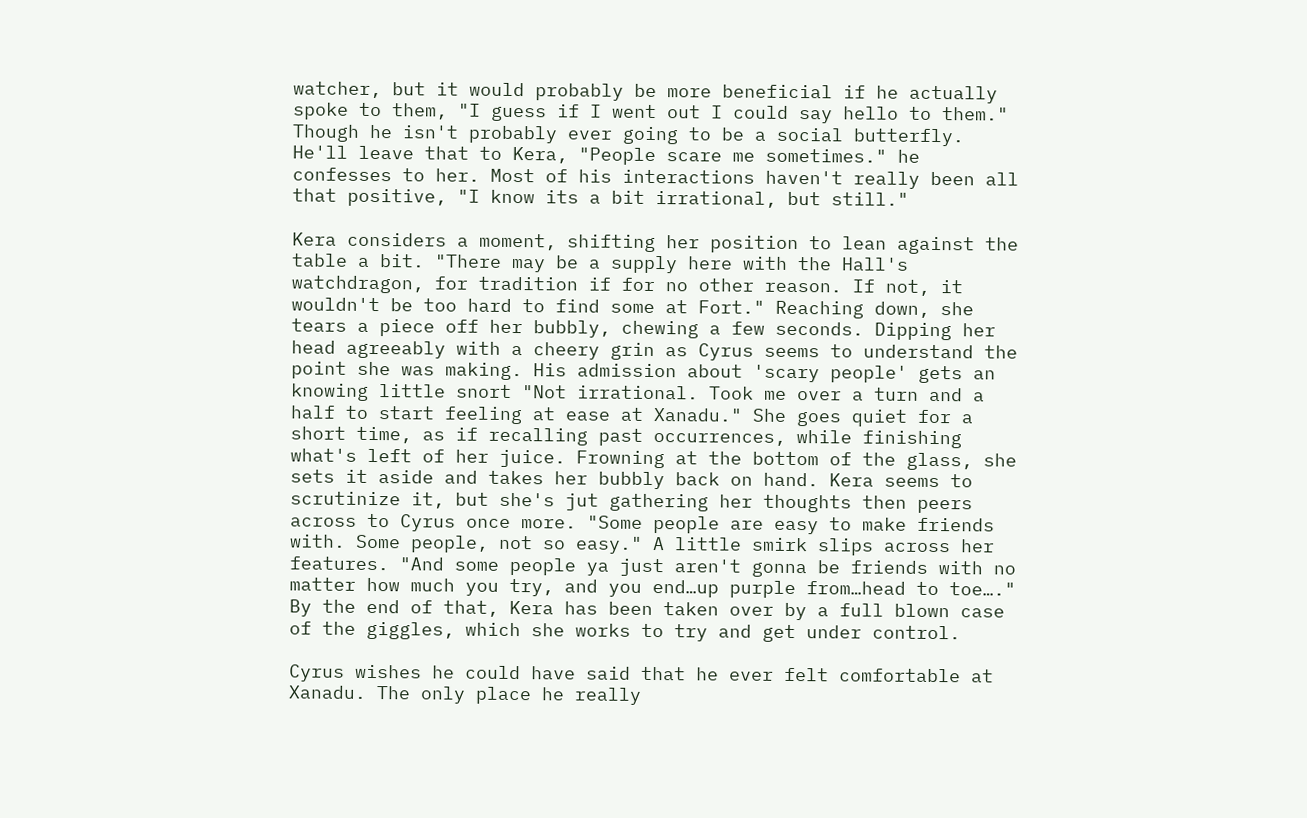watcher, but it would probably be more beneficial if he actually spoke to them, "I guess if I went out I could say hello to them." Though he isn't probably ever going to be a social butterfly. He'll leave that to Kera, "People scare me sometimes." he confesses to her. Most of his interactions haven't really been all that positive, "I know its a bit irrational, but still."

Kera considers a moment, shifting her position to lean against the table a bit. "There may be a supply here with the Hall's watchdragon, for tradition if for no other reason. If not, it wouldn't be too hard to find some at Fort." Reaching down, she tears a piece off her bubbly, chewing a few seconds. Dipping her head agreeably with a cheery grin as Cyrus seems to understand the point she was making. His admission about 'scary people' gets an knowing little snort "Not irrational. Took me over a turn and a half to start feeling at ease at Xanadu." She goes quiet for a short time, as if recalling past occurrences, while finishing what's left of her juice. Frowning at the bottom of the glass, she sets it aside and takes her bubbly back on hand. Kera seems to scrutinize it, but she's jut gathering her thoughts then peers across to Cyrus once more. "Some people are easy to make friends with. Some people, not so easy." A little smirk slips across her features. "And some people ya just aren't gonna be friends with no matter how much you try, and you end…up purple from…head to toe…." By the end of that, Kera has been taken over by a full blown case of the giggles, which she works to try and get under control.

Cyrus wishes he could have said that he ever felt comfortable at Xanadu. The only place he really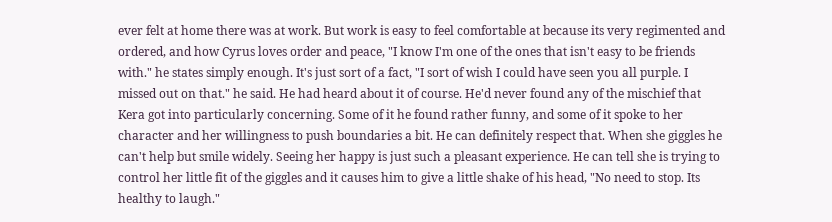ever felt at home there was at work. But work is easy to feel comfortable at because its very regimented and ordered, and how Cyrus loves order and peace, "I know I'm one of the ones that isn't easy to be friends with." he states simply enough. It's just sort of a fact, "I sort of wish I could have seen you all purple. I missed out on that." he said. He had heard about it of course. He'd never found any of the mischief that Kera got into particularly concerning. Some of it he found rather funny, and some of it spoke to her character and her willingness to push boundaries a bit. He can definitely respect that. When she giggles he can't help but smile widely. Seeing her happy is just such a pleasant experience. He can tell she is trying to control her little fit of the giggles and it causes him to give a little shake of his head, "No need to stop. Its healthy to laugh."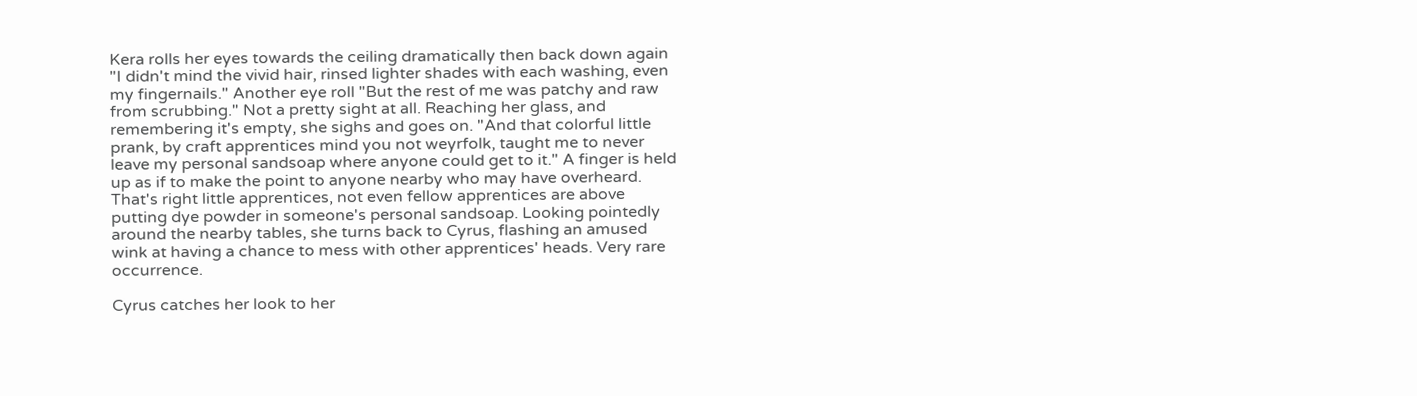Kera rolls her eyes towards the ceiling dramatically then back down again "I didn't mind the vivid hair, rinsed lighter shades with each washing, even my fingernails." Another eye roll "But the rest of me was patchy and raw from scrubbing." Not a pretty sight at all. Reaching her glass, and remembering it's empty, she sighs and goes on. "And that colorful little prank, by craft apprentices mind you not weyrfolk, taught me to never leave my personal sandsoap where anyone could get to it." A finger is held up as if to make the point to anyone nearby who may have overheard. That's right little apprentices, not even fellow apprentices are above putting dye powder in someone's personal sandsoap. Looking pointedly around the nearby tables, she turns back to Cyrus, flashing an amused wink at having a chance to mess with other apprentices' heads. Very rare occurrence.

Cyrus catches her look to her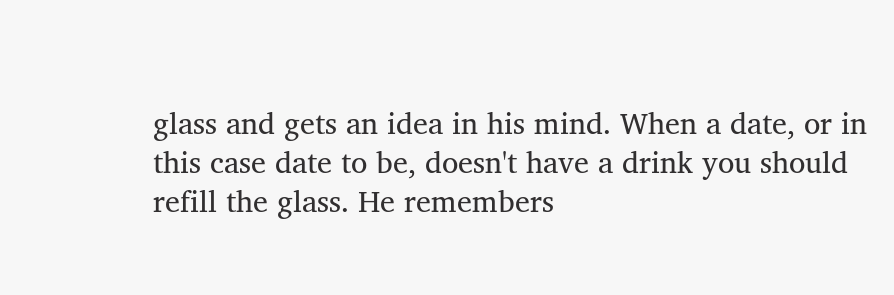glass and gets an idea in his mind. When a date, or in this case date to be, doesn't have a drink you should refill the glass. He remembers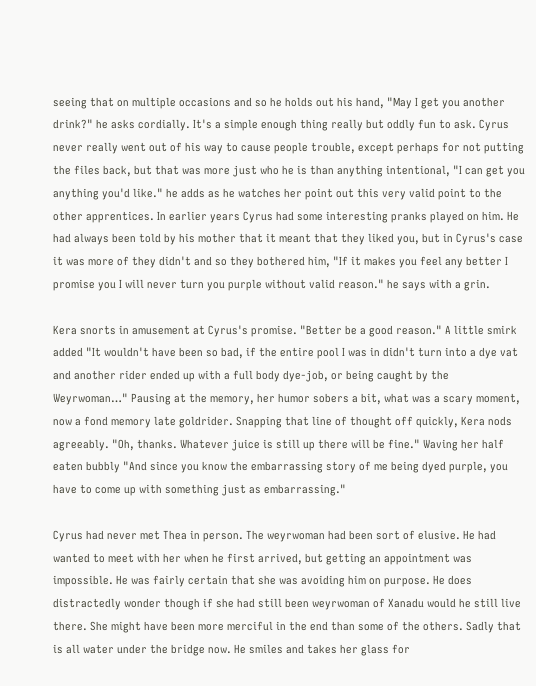seeing that on multiple occasions and so he holds out his hand, "May I get you another drink?" he asks cordially. It's a simple enough thing really but oddly fun to ask. Cyrus never really went out of his way to cause people trouble, except perhaps for not putting the files back, but that was more just who he is than anything intentional, "I can get you anything you'd like." he adds as he watches her point out this very valid point to the other apprentices. In earlier years Cyrus had some interesting pranks played on him. He had always been told by his mother that it meant that they liked you, but in Cyrus's case it was more of they didn't and so they bothered him, "If it makes you feel any better I promise you I will never turn you purple without valid reason." he says with a grin.

Kera snorts in amusement at Cyrus's promise. "Better be a good reason." A little smirk added "It wouldn't have been so bad, if the entire pool I was in didn't turn into a dye vat and another rider ended up with a full body dye-job, or being caught by the Weyrwoman…" Pausing at the memory, her humor sobers a bit, what was a scary moment, now a fond memory late goldrider. Snapping that line of thought off quickly, Kera nods agreeably. "Oh, thanks. Whatever juice is still up there will be fine." Waving her half eaten bubbly "And since you know the embarrassing story of me being dyed purple, you have to come up with something just as embarrassing."

Cyrus had never met Thea in person. The weyrwoman had been sort of elusive. He had wanted to meet with her when he first arrived, but getting an appointment was impossible. He was fairly certain that she was avoiding him on purpose. He does distractedly wonder though if she had still been weyrwoman of Xanadu would he still live there. She might have been more merciful in the end than some of the others. Sadly that is all water under the bridge now. He smiles and takes her glass for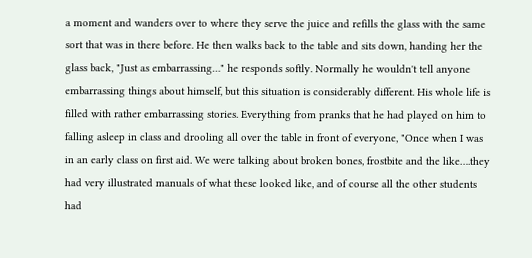a moment and wanders over to where they serve the juice and refills the glass with the same sort that was in there before. He then walks back to the table and sits down, handing her the glass back, "Just as embarrassing…" he responds softly. Normally he wouldn't tell anyone embarrassing things about himself, but this situation is considerably different. His whole life is filled with rather embarrassing stories. Everything from pranks that he had played on him to falling asleep in class and drooling all over the table in front of everyone, "Once when I was in an early class on first aid. We were talking about broken bones, frostbite and the like….they had very illustrated manuals of what these looked like, and of course all the other students had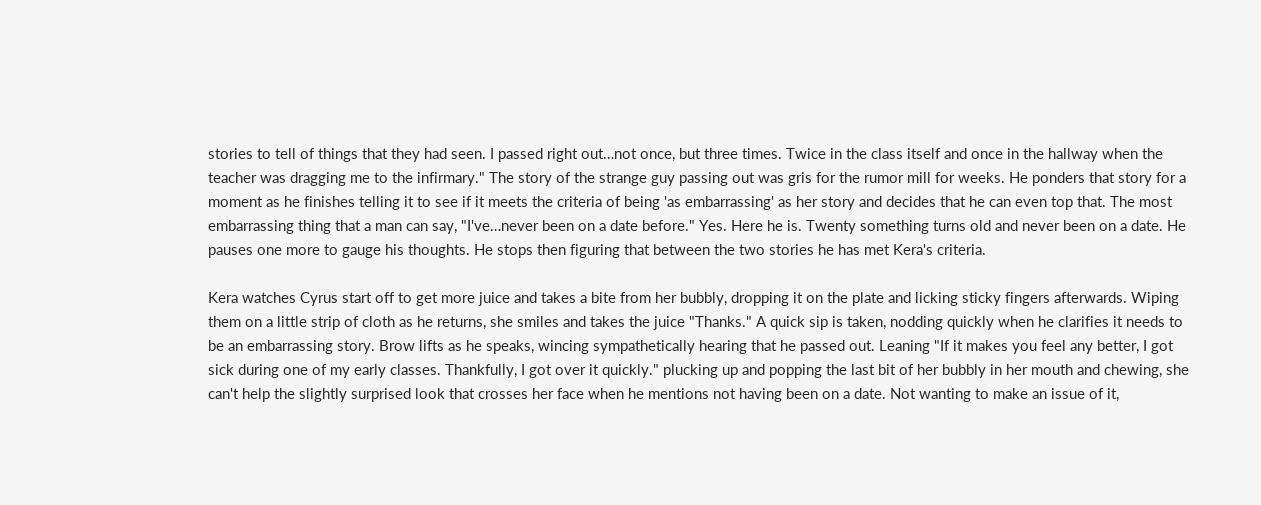stories to tell of things that they had seen. I passed right out…not once, but three times. Twice in the class itself and once in the hallway when the teacher was dragging me to the infirmary." The story of the strange guy passing out was gris for the rumor mill for weeks. He ponders that story for a moment as he finishes telling it to see if it meets the criteria of being 'as embarrassing' as her story and decides that he can even top that. The most embarrassing thing that a man can say, "I've…never been on a date before." Yes. Here he is. Twenty something turns old and never been on a date. He pauses one more to gauge his thoughts. He stops then figuring that between the two stories he has met Kera's criteria.

Kera watches Cyrus start off to get more juice and takes a bite from her bubbly, dropping it on the plate and licking sticky fingers afterwards. Wiping them on a little strip of cloth as he returns, she smiles and takes the juice "Thanks." A quick sip is taken, nodding quickly when he clarifies it needs to be an embarrassing story. Brow lifts as he speaks, wincing sympathetically hearing that he passed out. Leaning "If it makes you feel any better, I got sick during one of my early classes. Thankfully, I got over it quickly." plucking up and popping the last bit of her bubbly in her mouth and chewing, she can't help the slightly surprised look that crosses her face when he mentions not having been on a date. Not wanting to make an issue of it,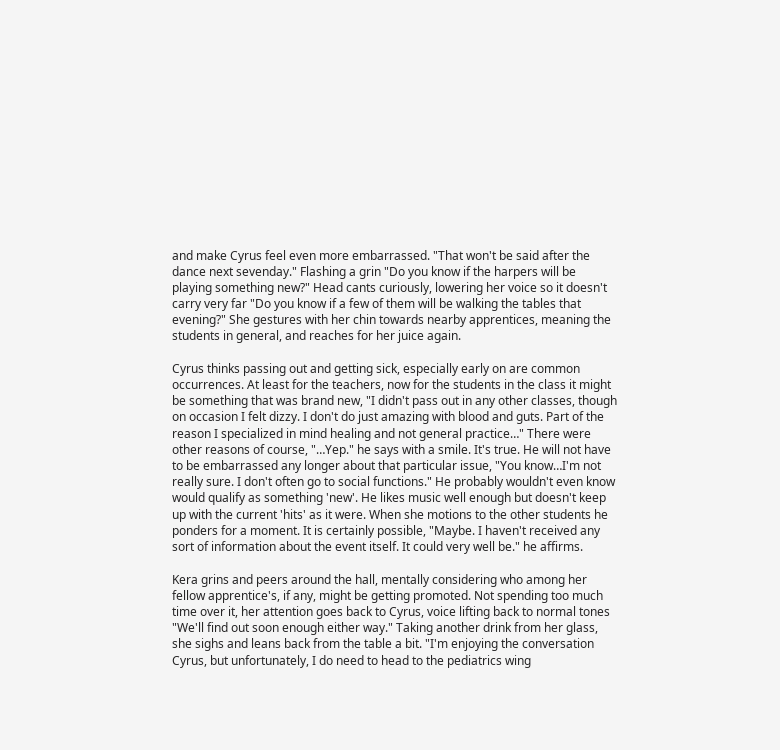and make Cyrus feel even more embarrassed. "That won't be said after the dance next sevenday." Flashing a grin "Do you know if the harpers will be playing something new?" Head cants curiously, lowering her voice so it doesn't carry very far "Do you know if a few of them will be walking the tables that evening?" She gestures with her chin towards nearby apprentices, meaning the students in general, and reaches for her juice again.

Cyrus thinks passing out and getting sick, especially early on are common occurrences. At least for the teachers, now for the students in the class it might be something that was brand new, "I didn't pass out in any other classes, though on occasion I felt dizzy. I don't do just amazing with blood and guts. Part of the reason I specialized in mind healing and not general practice…" There were other reasons of course, "…Yep." he says with a smile. It's true. He will not have to be embarrassed any longer about that particular issue, "You know…I'm not really sure. I don't often go to social functions." He probably wouldn't even know would qualify as something 'new'. He likes music well enough but doesn't keep up with the current 'hits' as it were. When she motions to the other students he ponders for a moment. It is certainly possible, "Maybe. I haven't received any sort of information about the event itself. It could very well be." he affirms.

Kera grins and peers around the hall, mentally considering who among her fellow apprentice's, if any, might be getting promoted. Not spending too much time over it, her attention goes back to Cyrus, voice lifting back to normal tones "We'll find out soon enough either way." Taking another drink from her glass, she sighs and leans back from the table a bit. "I'm enjoying the conversation Cyrus, but unfortunately, I do need to head to the pediatrics wing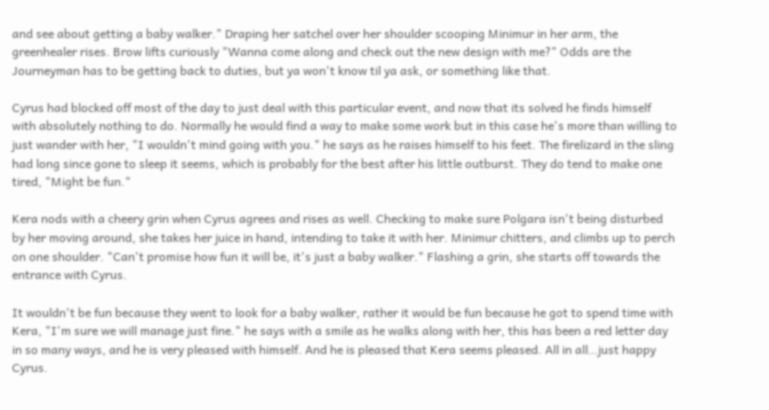and see about getting a baby walker." Draping her satchel over her shoulder scooping Minimur in her arm, the greenhealer rises. Brow lifts curiously "Wanna come along and check out the new design with me?" Odds are the Journeyman has to be getting back to duties, but ya won't know til ya ask, or something like that.

Cyrus had blocked off most of the day to just deal with this particular event, and now that its solved he finds himself with absolutely nothing to do. Normally he would find a way to make some work but in this case he's more than willing to just wander with her, "I wouldn't mind going with you." he says as he raises himself to his feet. The firelizard in the sling had long since gone to sleep it seems, which is probably for the best after his little outburst. They do tend to make one tired, "Might be fun."

Kera nods with a cheery grin when Cyrus agrees and rises as well. Checking to make sure Polgara isn't being disturbed by her moving around, she takes her juice in hand, intending to take it with her. Minimur chitters, and climbs up to perch on one shoulder. "Can't promise how fun it will be, it's just a baby walker." Flashing a grin, she starts off towards the entrance with Cyrus.

It wouldn't be fun because they went to look for a baby walker, rather it would be fun because he got to spend time with Kera, "I'm sure we will manage just fine." he says with a smile as he walks along with her, this has been a red letter day in so many ways, and he is very pleased with himself. And he is pleased that Kera seems pleased. All in all…just happy Cyrus.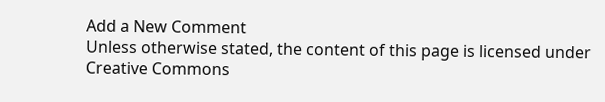Add a New Comment
Unless otherwise stated, the content of this page is licensed under Creative Commons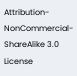Attribution-NonCommercial-ShareAlike 3.0 License